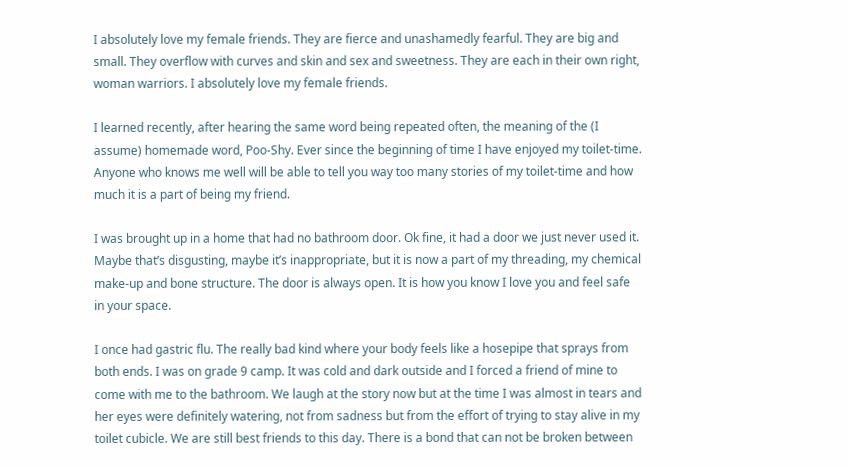I absolutely love my female friends. They are fierce and unashamedly fearful. They are big and small. They overflow with curves and skin and sex and sweetness. They are each in their own right, woman warriors. I absolutely love my female friends.

I learned recently, after hearing the same word being repeated often, the meaning of the (I assume) homemade word, Poo-Shy. Ever since the beginning of time I have enjoyed my toilet-time. Anyone who knows me well will be able to tell you way too many stories of my toilet-time and how much it is a part of being my friend.

I was brought up in a home that had no bathroom door. Ok fine, it had a door we just never used it. Maybe that’s disgusting, maybe it’s inappropriate, but it is now a part of my threading, my chemical make-up and bone structure. The door is always open. It is how you know I love you and feel safe in your space.

I once had gastric flu. The really bad kind where your body feels like a hosepipe that sprays from both ends. I was on grade 9 camp. It was cold and dark outside and I forced a friend of mine to come with me to the bathroom. We laugh at the story now but at the time I was almost in tears and her eyes were definitely watering, not from sadness but from the effort of trying to stay alive in my toilet cubicle. We are still best friends to this day. There is a bond that can not be broken between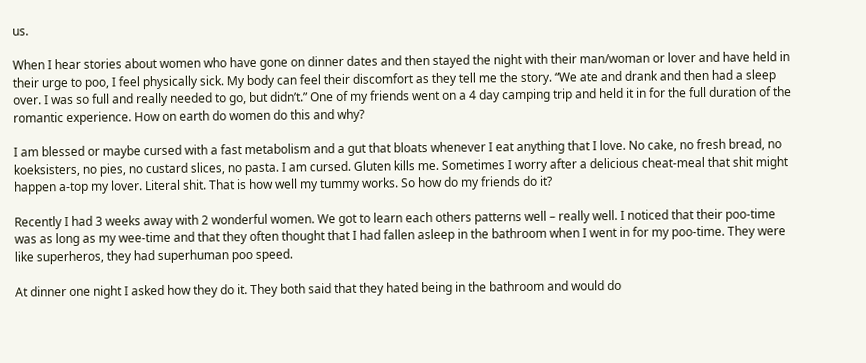us.

When I hear stories about women who have gone on dinner dates and then stayed the night with their man/woman or lover and have held in their urge to poo, I feel physically sick. My body can feel their discomfort as they tell me the story. “We ate and drank and then had a sleep over. I was so full and really needed to go, but didn’t.” One of my friends went on a 4 day camping trip and held it in for the full duration of the romantic experience. How on earth do women do this and why?

I am blessed or maybe cursed with a fast metabolism and a gut that bloats whenever I eat anything that I love. No cake, no fresh bread, no koeksisters, no pies, no custard slices, no pasta. I am cursed. Gluten kills me. Sometimes I worry after a delicious cheat-meal that shit might happen a-top my lover. Literal shit. That is how well my tummy works. So how do my friends do it?

Recently I had 3 weeks away with 2 wonderful women. We got to learn each others patterns well – really well. I noticed that their poo-time was as long as my wee-time and that they often thought that I had fallen asleep in the bathroom when I went in for my poo-time. They were like superheros, they had superhuman poo speed.

At dinner one night I asked how they do it. They both said that they hated being in the bathroom and would do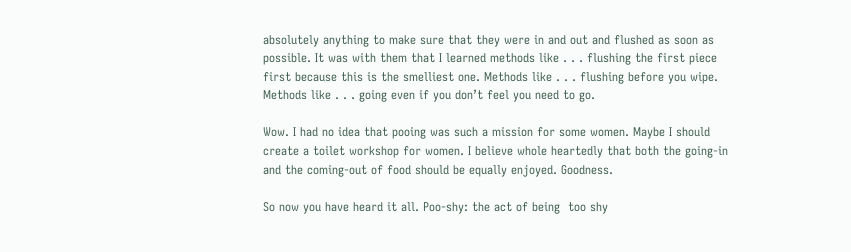absolutely anything to make sure that they were in and out and flushed as soon as possible. It was with them that I learned methods like . . . flushing the first piece first because this is the smelliest one. Methods like . . . flushing before you wipe. Methods like . . . going even if you don’t feel you need to go.

Wow. I had no idea that pooing was such a mission for some women. Maybe I should create a toilet workshop for women. I believe whole heartedly that both the going-in and the coming-out of food should be equally enjoyed. Goodness.

So now you have heard it all. Poo-shy: the act of being  too shy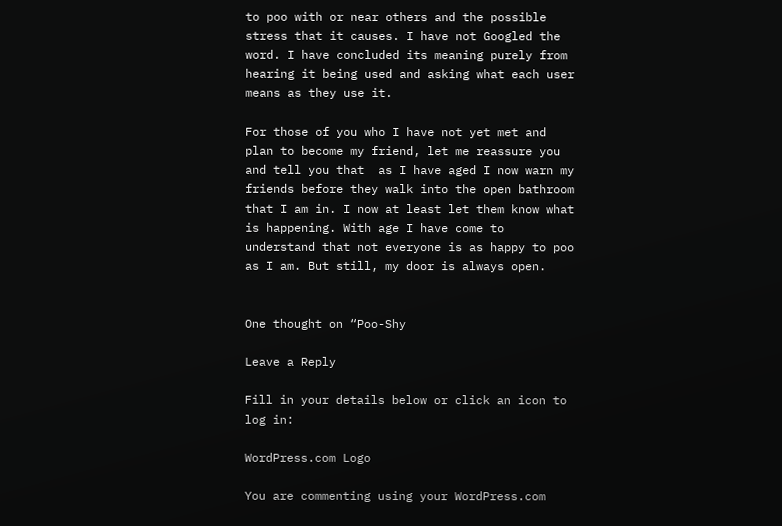to poo with or near others and the possible stress that it causes. I have not Googled the word. I have concluded its meaning purely from hearing it being used and asking what each user means as they use it.

For those of you who I have not yet met and plan to become my friend, let me reassure you and tell you that  as I have aged I now warn my friends before they walk into the open bathroom that I am in. I now at least let them know what is happening. With age I have come to understand that not everyone is as happy to poo as I am. But still, my door is always open.


One thought on “Poo-Shy

Leave a Reply

Fill in your details below or click an icon to log in:

WordPress.com Logo

You are commenting using your WordPress.com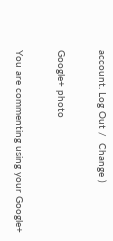account. Log Out /  Change )

Google+ photo

You are commenting using your Google+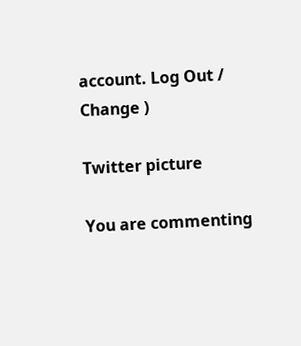account. Log Out /  Change )

Twitter picture

You are commenting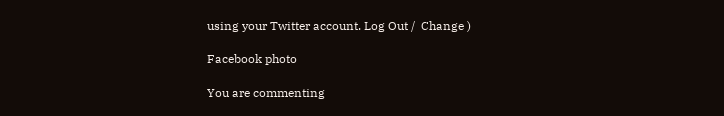using your Twitter account. Log Out /  Change )

Facebook photo

You are commenting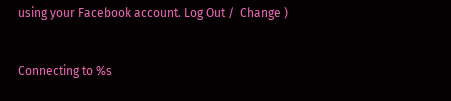using your Facebook account. Log Out /  Change )


Connecting to %s